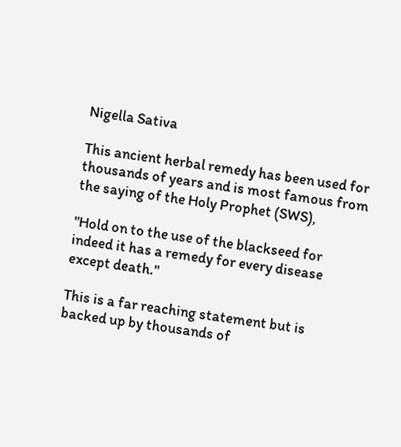Nigella Sativa

This ancient herbal remedy has been used for thousands of years and is most famous from the saying of the Holy Prophet (SWS),

"Hold on to the use of the blackseed for indeed it has a remedy for every disease except death."

This is a far reaching statement but is backed up by thousands of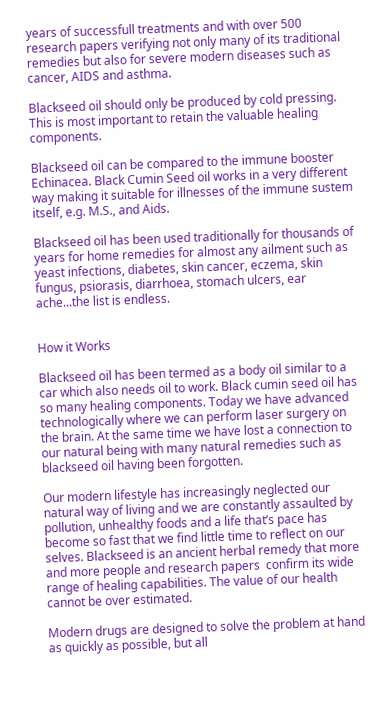years of successfull treatments and with over 500 research papers verifying not only many of its traditional remedies but also for severe modern diseases such as cancer, AIDS and asthma.

Blackseed oil should only be produced by cold pressing. This is most important to retain the valuable healing components.

Blackseed oil can be compared to the immune booster Echinacea. Black Cumin Seed oil works in a very different way making it suitable for illnesses of the immune sustem itself, e.g. M.S., and Aids.

Blackseed oil has been used traditionally for thousands of years for home remedies for almost any ailment such as yeast infections, diabetes, skin cancer, eczema, skin fungus, psiorasis, diarrhoea, stomach ulcers, ear ache...the list is endless.


How it Works

Blackseed oil has been termed as a body oil similar to a car which also needs oil to work. Black cumin seed oil has so many healing components. Today we have advanced technologically where we can perform laser surgery on the brain. At the same time we have lost a connection to our natural being with many natural remedies such as blackseed oil having been forgotten.

Our modern lifestyle has increasingly neglected our natural way of living and we are constantly assaulted by pollution, unhealthy foods and a life that’s pace has become so fast that we find little time to reflect on our selves. Blackseed is an ancient herbal remedy that more and more people and research papers  confirm its wide range of healing capabilities. The value of our health cannot be over estimated.

Modern drugs are designed to solve the problem at hand as quickly as possible, but all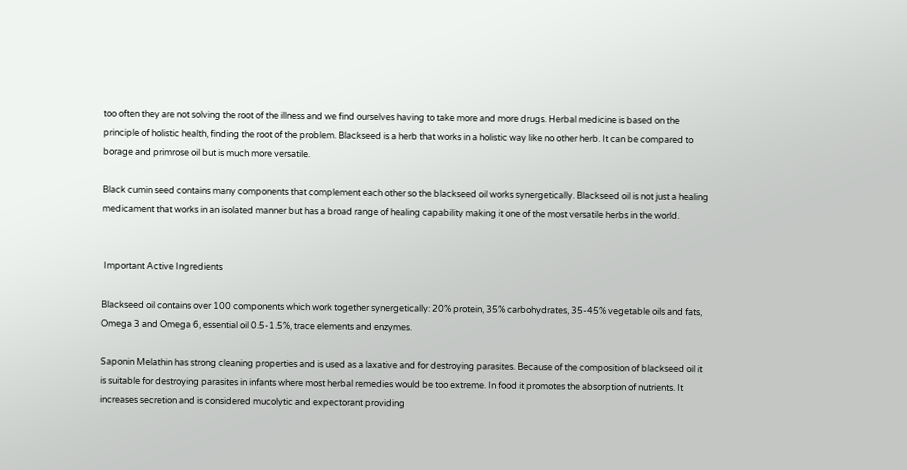too often they are not solving the root of the illness and we find ourselves having to take more and more drugs. Herbal medicine is based on the principle of holistic health, finding the root of the problem. Blackseed is a herb that works in a holistic way like no other herb. It can be compared to borage and primrose oil but is much more versatile.

Black cumin seed contains many components that complement each other so the blackseed oil works synergetically. Blackseed oil is not just a healing medicament that works in an isolated manner but has a broad range of healing capability making it one of the most versatile herbs in the world.


 Important Active Ingredients

Blackseed oil contains over 100 components which work together synergetically: 20% protein, 35% carbohydrates, 35-45% vegetable oils and fats, Omega 3 and Omega 6, essential oil 0.5-1.5%, trace elements and enzymes.

Saponin Melathin has strong cleaning properties and is used as a laxative and for destroying parasites. Because of the composition of blackseed oil it is suitable for destroying parasites in infants where most herbal remedies would be too extreme. In food it promotes the absorption of nutrients. It increases secretion and is considered mucolytic and expectorant providing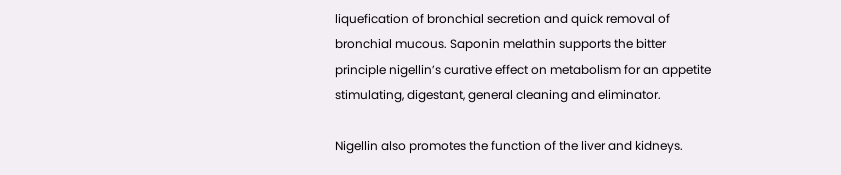liquefication of bronchial secretion and quick removal of bronchial mucous. Saponin melathin supports the bitter principle nigellin’s curative effect on metabolism for an appetite stimulating, digestant, general cleaning and eliminator.

Nigellin also promotes the function of the liver and kidneys.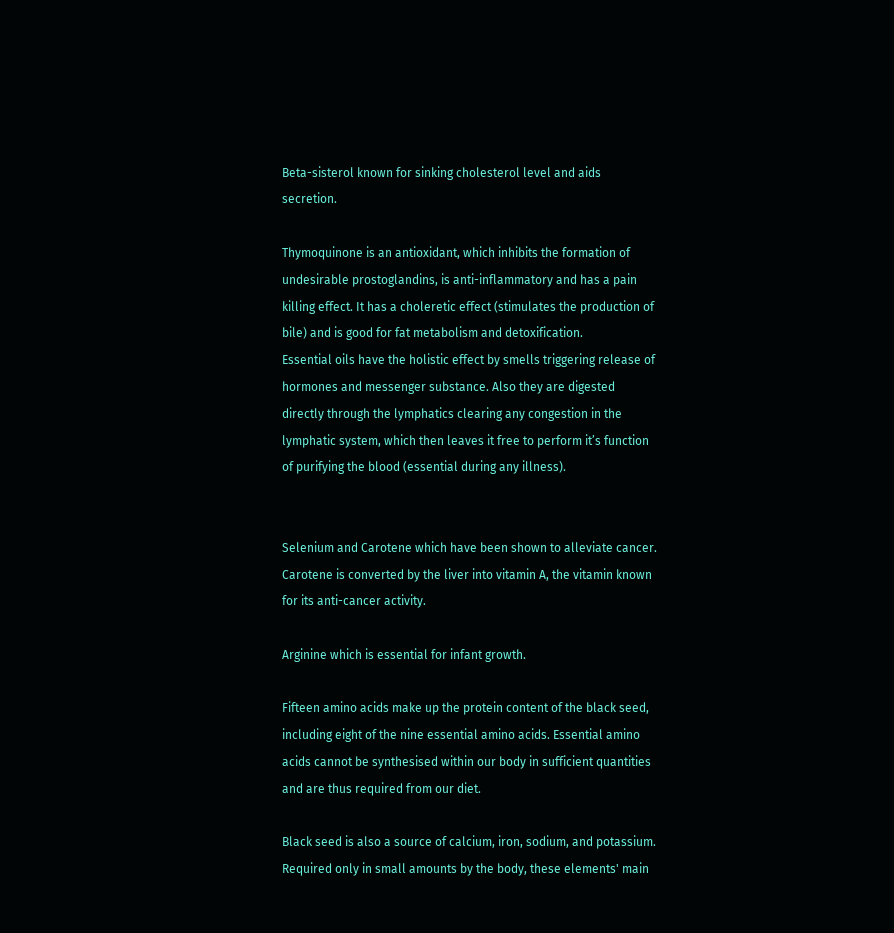Beta-sisterol known for sinking cholesterol level and aids secretion.

Thymoquinone is an antioxidant, which inhibits the formation of undesirable prostoglandins, is anti-inflammatory and has a pain killing effect. It has a choleretic effect (stimulates the production of bile) and is good for fat metabolism and detoxification.
Essential oils have the holistic effect by smells triggering release of hormones and messenger substance. Also they are digested directly through the lymphatics clearing any congestion in the lymphatic system, which then leaves it free to perform it’s function of purifying the blood (essential during any illness).


Selenium and Carotene which have been shown to alleviate cancer. Carotene is converted by the liver into vitamin A, the vitamin known for its anti-cancer activity.

Arginine which is essential for infant growth.

Fifteen amino acids make up the protein content of the black seed, including eight of the nine essential amino acids. Essential amino acids cannot be synthesised within our body in sufficient quantities and are thus required from our diet.

Black seed is also a source of calcium, iron, sodium, and potassium. Required only in small amounts by the body, these elements' main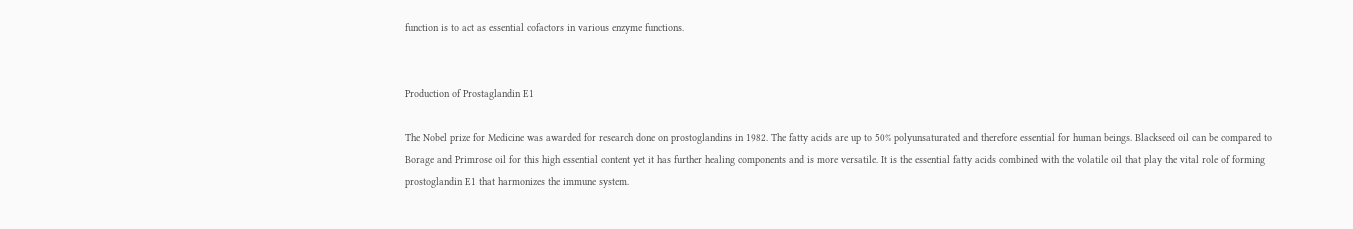function is to act as essential cofactors in various enzyme functions.


Production of Prostaglandin E1

The Nobel prize for Medicine was awarded for research done on prostoglandins in 1982. The fatty acids are up to 50% polyunsaturated and therefore essential for human beings. Blackseed oil can be compared to Borage and Primrose oil for this high essential content yet it has further healing components and is more versatile. It is the essential fatty acids combined with the volatile oil that play the vital role of forming prostoglandin E1 that harmonizes the immune system.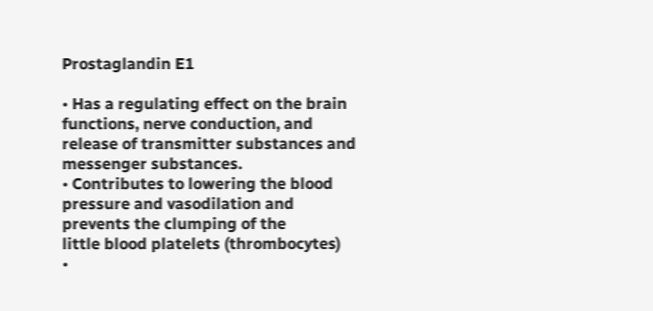Prostaglandin E1

• Has a regulating effect on the brain functions, nerve conduction, and release of transmitter substances and messenger substances.
• Contributes to lowering the blood pressure and vasodilation and prevents the clumping of the
little blood platelets (thrombocytes)
•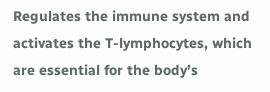Regulates the immune system and activates the T-lymphocytes, which are essential for the body’s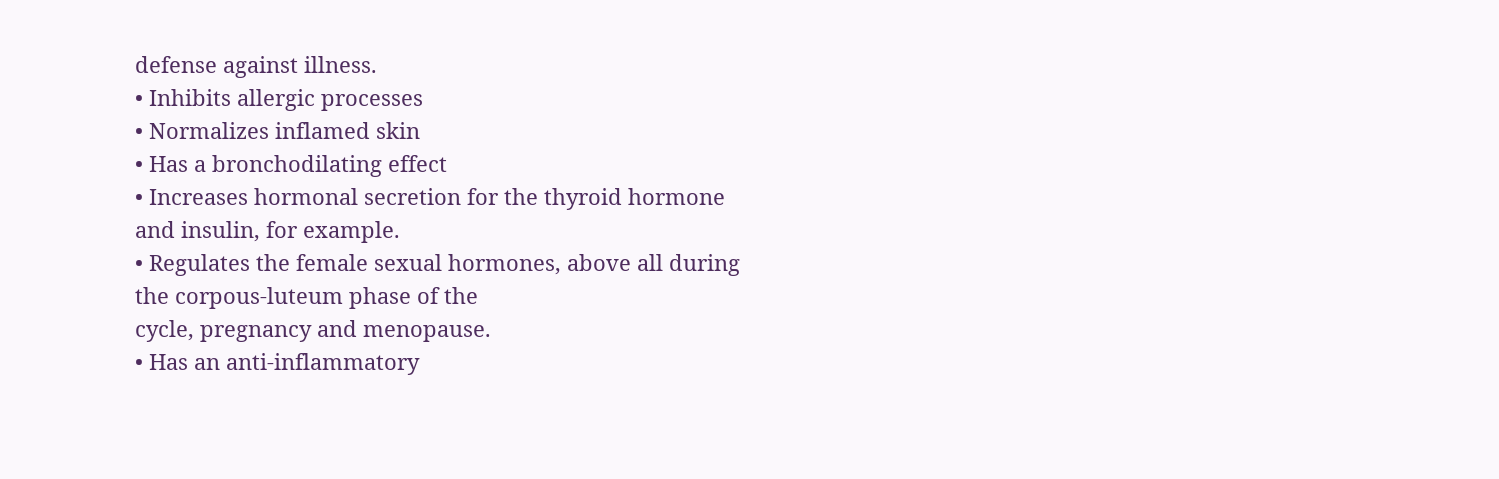defense against illness.
• Inhibits allergic processes
• Normalizes inflamed skin
• Has a bronchodilating effect
• Increases hormonal secretion for the thyroid hormone and insulin, for example.
• Regulates the female sexual hormones, above all during the corpous-luteum phase of the
cycle, pregnancy and menopause.
• Has an anti-inflammatory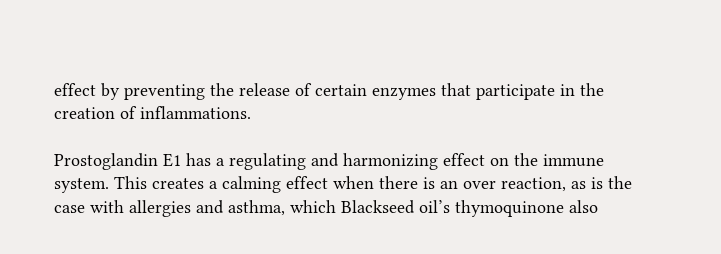effect by preventing the release of certain enzymes that participate in the creation of inflammations.

Prostoglandin E1 has a regulating and harmonizing effect on the immune system. This creates a calming effect when there is an over reaction, as is the case with allergies and asthma, which Blackseed oil’s thymoquinone also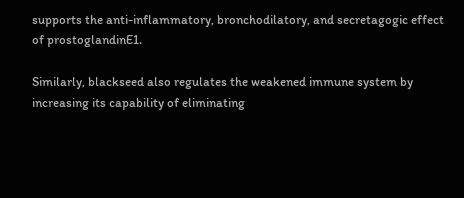supports the anti-inflammatory, bronchodilatory, and secretagogic effect of prostoglandinE1.

Similarly, blackseed also regulates the weakened immune system by increasing its capability of eliminating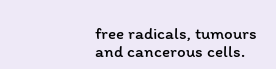free radicals, tumours and cancerous cells.